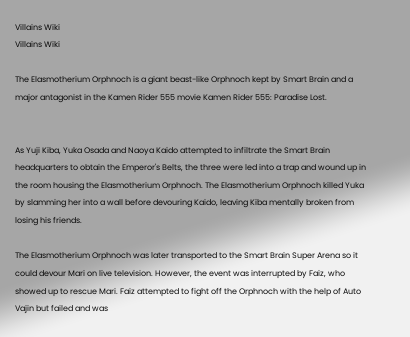Villains Wiki
Villains Wiki

The Elasmotherium Orphnoch is a giant beast-like Orphnoch kept by Smart Brain and a major antagonist in the Kamen Rider 555 movie Kamen Rider 555: Paradise Lost.


As Yuji Kiba, Yuka Osada and Naoya Kaido attempted to infiltrate the Smart Brain headquarters to obtain the Emperor's Belts, the three were led into a trap and wound up in the room housing the Elasmotherium Orphnoch. The Elasmotherium Orphnoch killed Yuka by slamming her into a wall before devouring Kaido, leaving Kiba mentally broken from losing his friends.

The Elasmotherium Orphnoch was later transported to the Smart Brain Super Arena so it could devour Mari on live television. However, the event was interrupted by Faiz, who showed up to rescue Mari. Faiz attempted to fight off the Orphnoch with the help of Auto Vajin but failed and was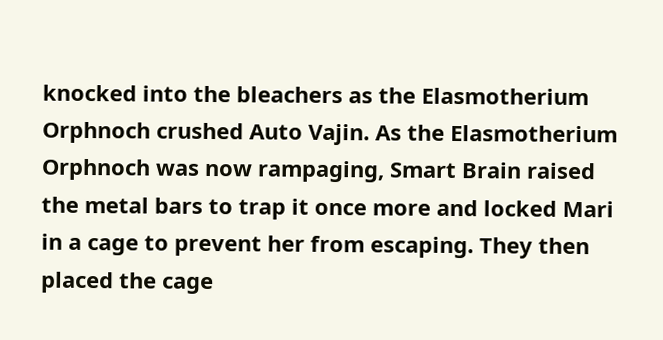knocked into the bleachers as the Elasmotherium Orphnoch crushed Auto Vajin. As the Elasmotherium Orphnoch was now rampaging, Smart Brain raised the metal bars to trap it once more and locked Mari in a cage to prevent her from escaping. They then placed the cage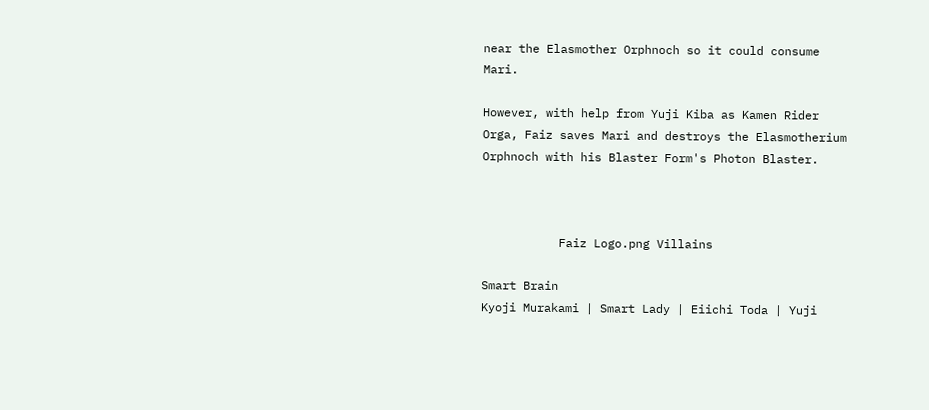near the Elasmother Orphnoch so it could consume Mari.

However, with help from Yuji Kiba as Kamen Rider Orga, Faiz saves Mari and destroys the Elasmotherium Orphnoch with his Blaster Form's Photon Blaster.



           Faiz Logo.png Villains

Smart Brain
Kyoji Murakami | Smart Lady | Eiichi Toda | Yuji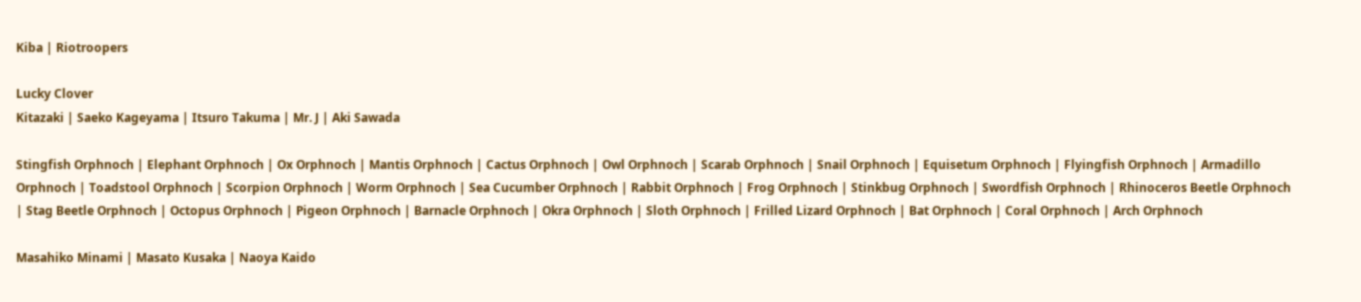Kiba | Riotroopers

Lucky Clover
Kitazaki | Saeko Kageyama | Itsuro Takuma | Mr. J | Aki Sawada

Stingfish Orphnoch | Elephant Orphnoch | Ox Orphnoch | Mantis Orphnoch | Cactus Orphnoch | Owl Orphnoch | Scarab Orphnoch | Snail Orphnoch | Equisetum Orphnoch | Flyingfish Orphnoch | Armadillo Orphnoch | Toadstool Orphnoch | Scorpion Orphnoch | Worm Orphnoch | Sea Cucumber Orphnoch | Rabbit Orphnoch | Frog Orphnoch | Stinkbug Orphnoch | Swordfish Orphnoch | Rhinoceros Beetle Orphnoch | Stag Beetle Orphnoch | Octopus Orphnoch | Pigeon Orphnoch | Barnacle Orphnoch | Okra Orphnoch | Sloth Orphnoch | Frilled Lizard Orphnoch | Bat Orphnoch | Coral Orphnoch | Arch Orphnoch

Masahiko Minami | Masato Kusaka | Naoya Kaido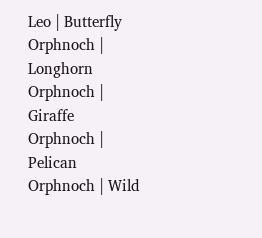Leo | Butterfly Orphnoch | Longhorn Orphnoch | Giraffe Orphnoch | Pelican Orphnoch | Wild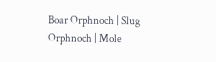Boar Orphnoch | Slug Orphnoch | Mole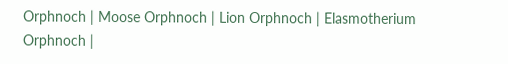Orphnoch | Moose Orphnoch | Lion Orphnoch | Elasmotherium Orphnoch |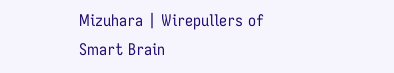Mizuhara | Wirepullers of Smart Brain